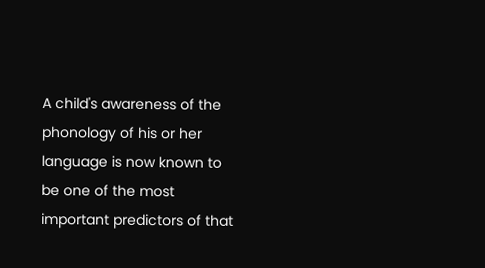A child's awareness of the phonology of his or her language is now known to be one of the most important predictors of that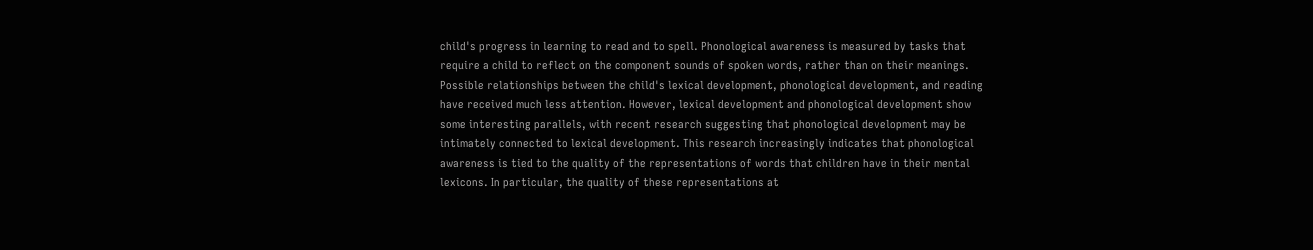child's progress in learning to read and to spell. Phonological awareness is measured by tasks that require a child to reflect on the component sounds of spoken words, rather than on their meanings. Possible relationships between the child's lexical development, phonological development, and reading have received much less attention. However, lexical development and phonological development show some interesting parallels, with recent research suggesting that phonological development may be intimately connected to lexical development. This research increasingly indicates that phonological awareness is tied to the quality of the representations of words that children have in their mental lexicons. In particular, the quality of these representations at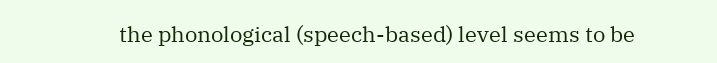the phonological (speech-based) level seems to be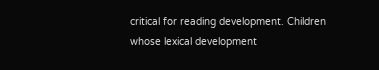critical for reading development. Children whose lexical development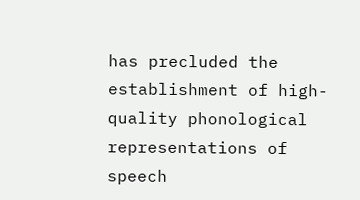has precluded the establishment of high-quality phonological representations of speech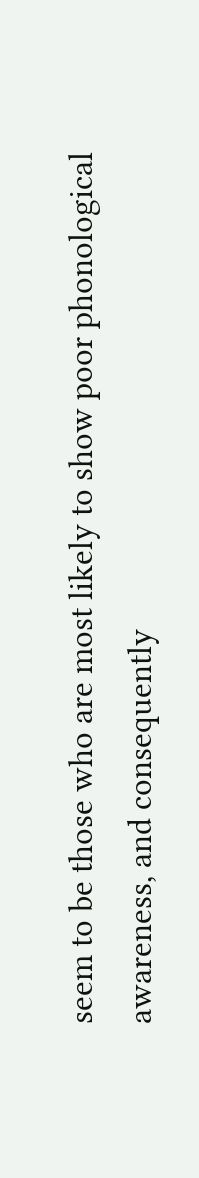seem to be those who are most likely to show poor phonological awareness, and consequently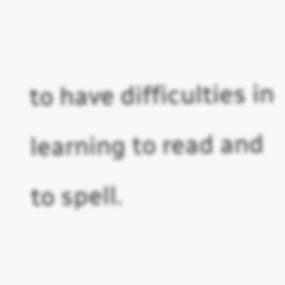to have difficulties in learning to read and to spell.